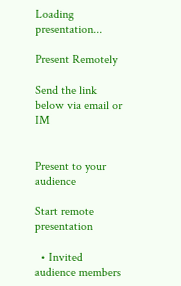Loading presentation...

Present Remotely

Send the link below via email or IM


Present to your audience

Start remote presentation

  • Invited audience members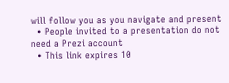will follow you as you navigate and present
  • People invited to a presentation do not need a Prezi account
  • This link expires 10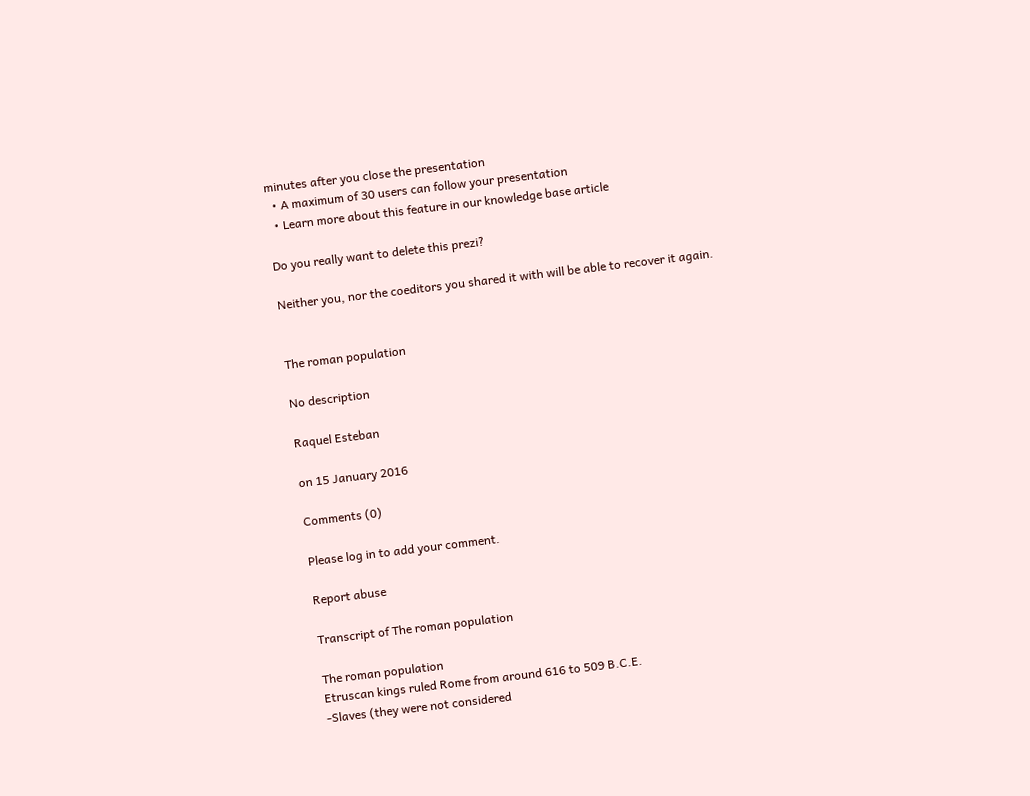minutes after you close the presentation
  • A maximum of 30 users can follow your presentation
  • Learn more about this feature in our knowledge base article

Do you really want to delete this prezi?

Neither you, nor the coeditors you shared it with will be able to recover it again.


The roman population

No description

Raquel Esteban

on 15 January 2016

Comments (0)

Please log in to add your comment.

Report abuse

Transcript of The roman population

The roman population
Etruscan kings ruled Rome from around 616 to 509 B.C.E.
-Slaves (they were not considered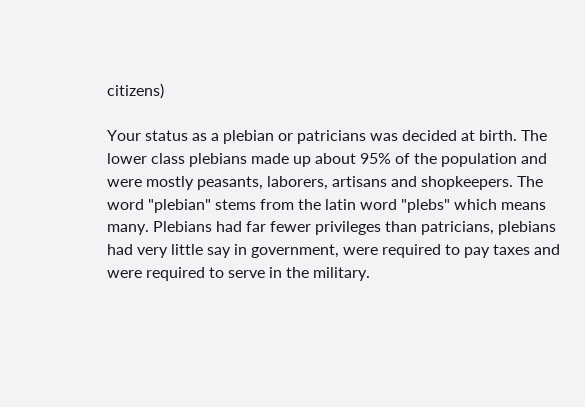citizens)

Your status as a plebian or patricians was decided at birth. The lower class plebians made up about 95% of the population and were mostly peasants, laborers, artisans and shopkeepers. The word "plebian" stems from the latin word "plebs" which means many. Plebians had far fewer privileges than patricians, plebians had very little say in government, were required to pay taxes and were required to serve in the military.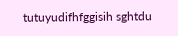tutuyudifhfggisih sghtdu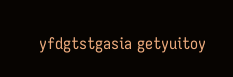yfdgtstgasia getyuitoy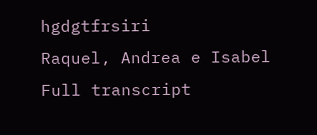hgdgtfrsiri
Raquel, Andrea e Isabel
Full transcript